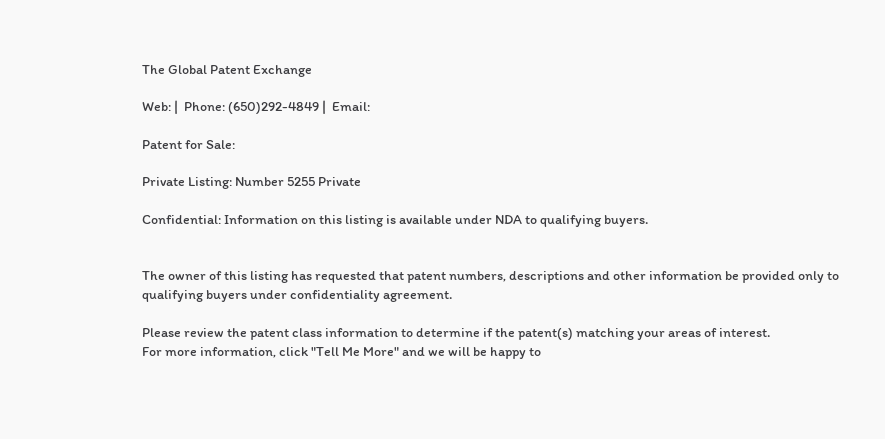The Global Patent Exchange

Web: |  Phone: (650)292-4849 |  Email:

Patent for Sale:

Private Listing: Number 5255 Private

Confidential: Information on this listing is available under NDA to qualifying buyers.


The owner of this listing has requested that patent numbers, descriptions and other information be provided only to qualifying buyers under confidentiality agreement.

Please review the patent class information to determine if the patent(s) matching your areas of interest.
For more information, click "Tell Me More" and we will be happy to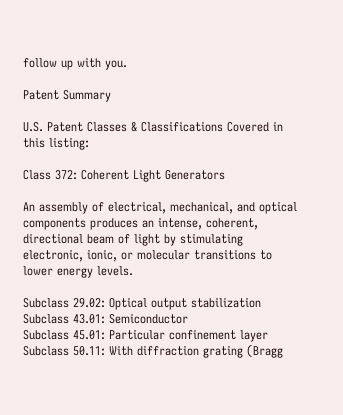follow up with you.

Patent Summary

U.S. Patent Classes & Classifications Covered in this listing:

Class 372: Coherent Light Generators

An assembly of electrical, mechanical, and optical components produces an intense, coherent, directional beam of light by stimulating electronic, ionic, or molecular transitions to lower energy levels.

Subclass 29.02: Optical output stabilization
Subclass 43.01: Semiconductor
Subclass 45.01: Particular confinement layer
Subclass 50.11: With diffraction grating (Bragg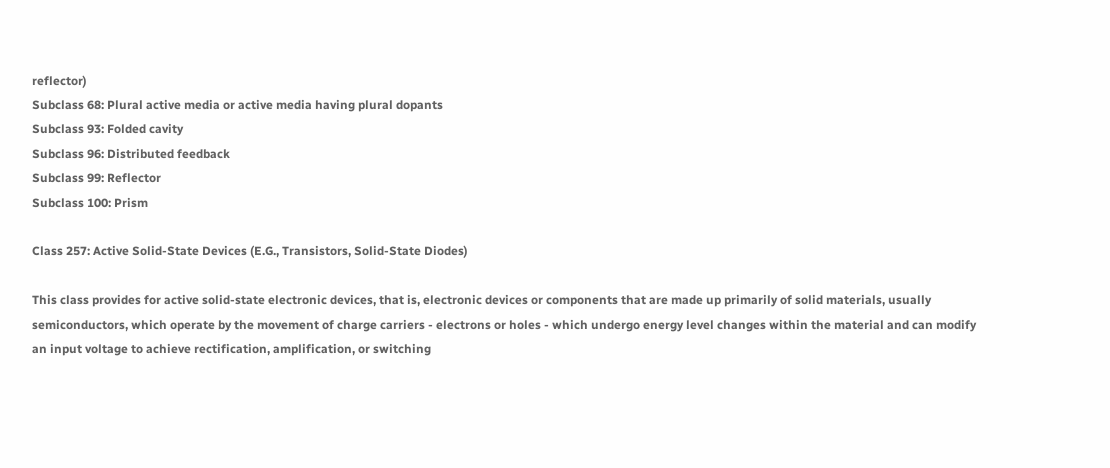reflector)
Subclass 68: Plural active media or active media having plural dopants
Subclass 93: Folded cavity
Subclass 96: Distributed feedback
Subclass 99: Reflector
Subclass 100: Prism

Class 257: Active Solid-State Devices (E.G., Transistors, Solid-State Diodes)

This class provides for active solid-state electronic devices, that is, electronic devices or components that are made up primarily of solid materials, usually semiconductors, which operate by the movement of charge carriers - electrons or holes - which undergo energy level changes within the material and can modify an input voltage to achieve rectification, amplification, or switching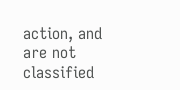action, and are not classified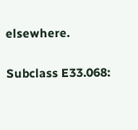elsewhere.

Subclass E33.068: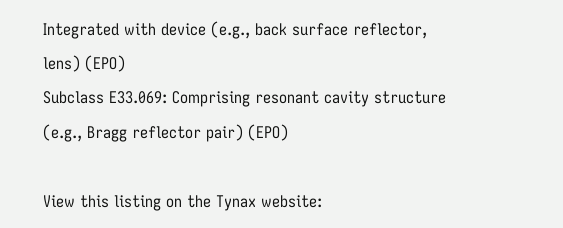Integrated with device (e.g., back surface reflector, lens) (EPO)
Subclass E33.069: Comprising resonant cavity structure (e.g., Bragg reflector pair) (EPO)

View this listing on the Tynax website: